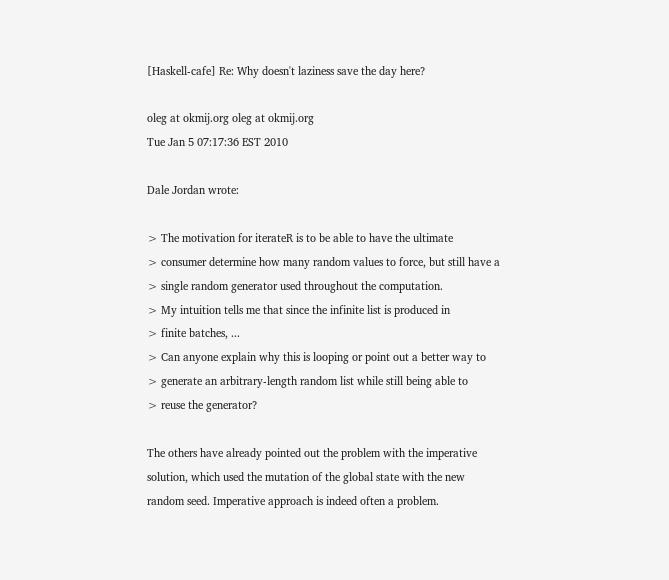[Haskell-cafe] Re: Why doesn't laziness save the day here?

oleg at okmij.org oleg at okmij.org
Tue Jan 5 07:17:36 EST 2010

Dale Jordan wrote:

> The motivation for iterateR is to be able to have the ultimate
> consumer determine how many random values to force, but still have a
> single random generator used throughout the computation.
> My intuition tells me that since the infinite list is produced in
> finite batches, ...
> Can anyone explain why this is looping or point out a better way to
> generate an arbitrary-length random list while still being able to
> reuse the generator?

The others have already pointed out the problem with the imperative
solution, which used the mutation of the global state with the new
random seed. Imperative approach is indeed often a problem.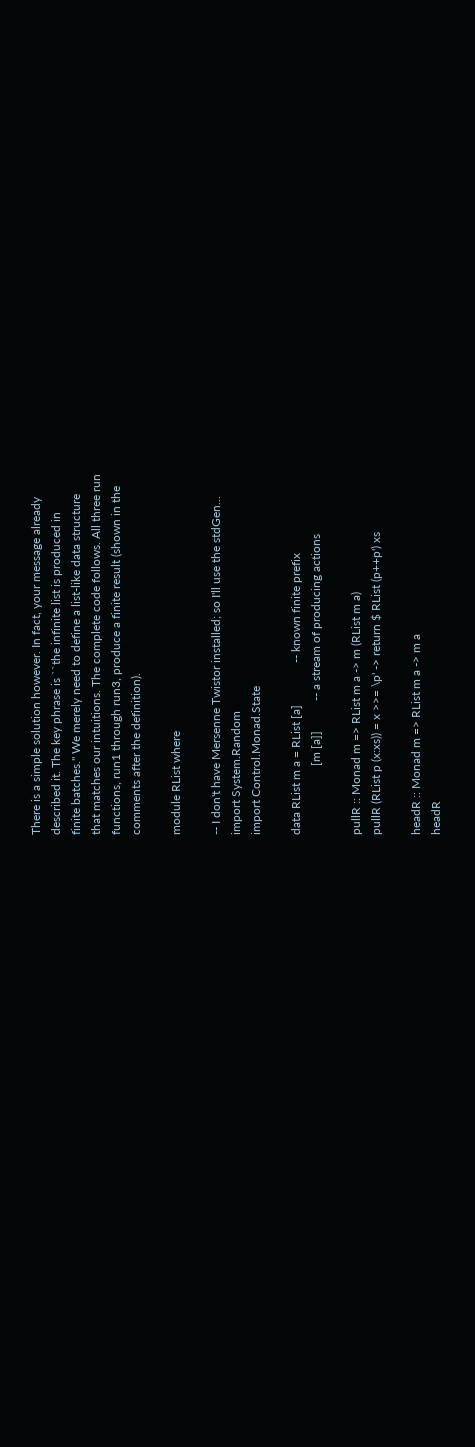There is a simple solution however. In fact, your message already
described it. The key phrase is ``the infinite list is produced in
finite batches.'' We merely need to define a list-like data structure
that matches our intuitions. The complete code follows. All three run
functions, run1 through run3, produce a finite result (shown in the
comments after the definition).

module RList where

-- I don't have Mersenne Twistor installed; so I'll use the stdGen...
import System.Random
import Control.Monad.State

data RList m a = RList [a]              -- known finite prefix
                       [m [a]]          -- a stream of producing actions

pullR :: Monad m => RList m a -> m (RList m a)
pullR (RList p (x:xs)) = x >>= \p' -> return $ RList (p++p') xs

headR :: Monad m => RList m a -> m a
headR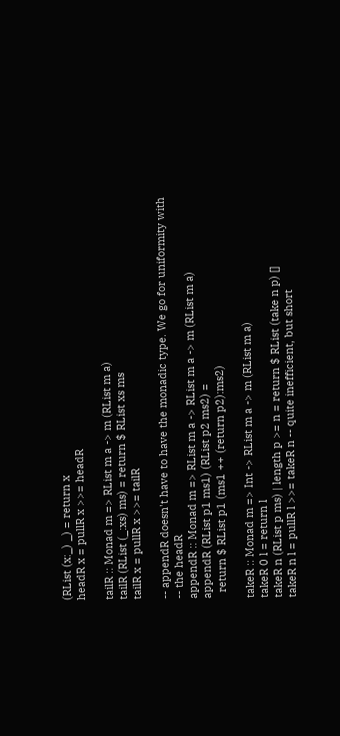(RList (x:_) _) = return x
headR x = pullR x >>= headR

tailR :: Monad m => RList m a -> m (RList m a)
tailR (RList (_:xs) ms) = return $ RList xs ms
tailR x = pullR x >>= tailR

-- appendR doesn't have to have the monadic type. We go for uniformity with
-- the headR
appendR :: Monad m => RList m a -> RList m a -> m (RList m a)
appendR (RList p1 ms1) (RList p2 ms2) =
  return $ RList p1 (ms1 ++ (return p2):ms2)

takeR :: Monad m => Int -> RList m a -> m (RList m a)
takeR 0 l = return l
takeR n (RList p ms) | length p >= n = return $ RList (take n p) []
takeR n l = pullR l >>= takeR n -- quite inefficient, but short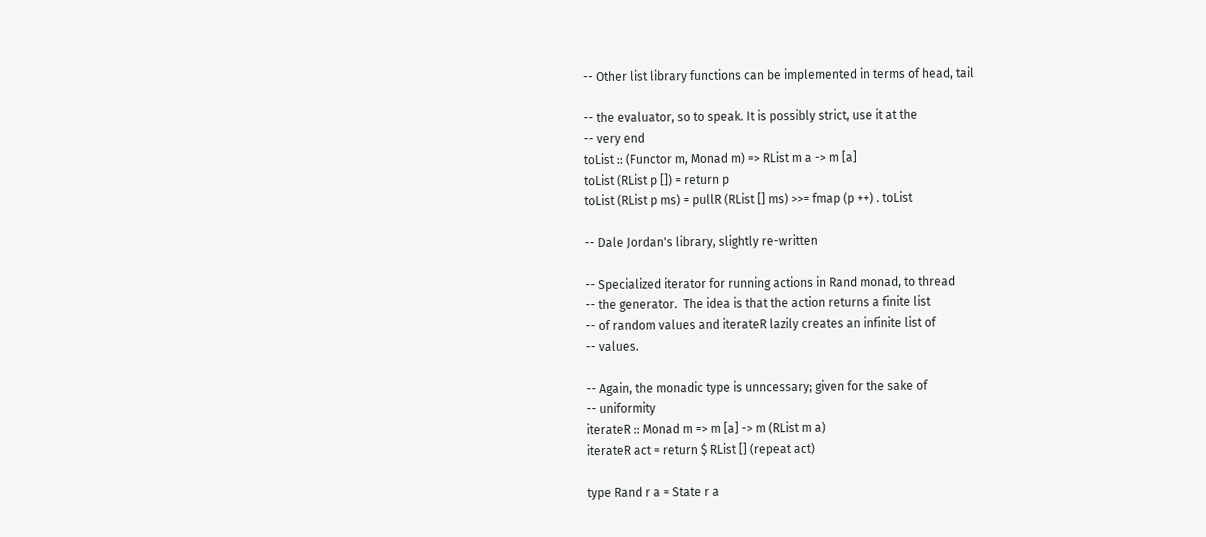-- Other list library functions can be implemented in terms of head, tail

-- the evaluator, so to speak. It is possibly strict, use it at the
-- very end
toList :: (Functor m, Monad m) => RList m a -> m [a]
toList (RList p []) = return p
toList (RList p ms) = pullR (RList [] ms) >>= fmap (p ++) . toList

-- Dale Jordan's library, slightly re-written

-- Specialized iterator for running actions in Rand monad, to thread
-- the generator.  The idea is that the action returns a finite list
-- of random values and iterateR lazily creates an infinite list of
-- values.

-- Again, the monadic type is unncessary; given for the sake of
-- uniformity
iterateR :: Monad m => m [a] -> m (RList m a)
iterateR act = return $ RList [] (repeat act)

type Rand r a = State r a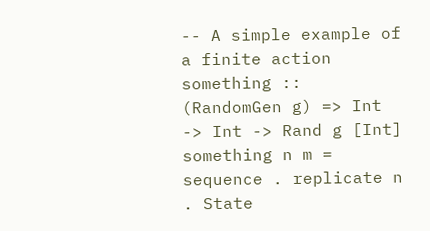-- A simple example of a finite action
something :: (RandomGen g) => Int -> Int -> Rand g [Int]
something n m = sequence . replicate n . State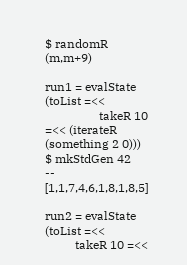$ randomR (m,m+9)

run1 = evalState (toList =<<
                  takeR 10 =<< (iterateR (something 2 0))) $ mkStdGen 42
-- [1,1,7,4,6,1,8,1,8,5]

run2 = evalState (toList =<<
          takeR 10 =<<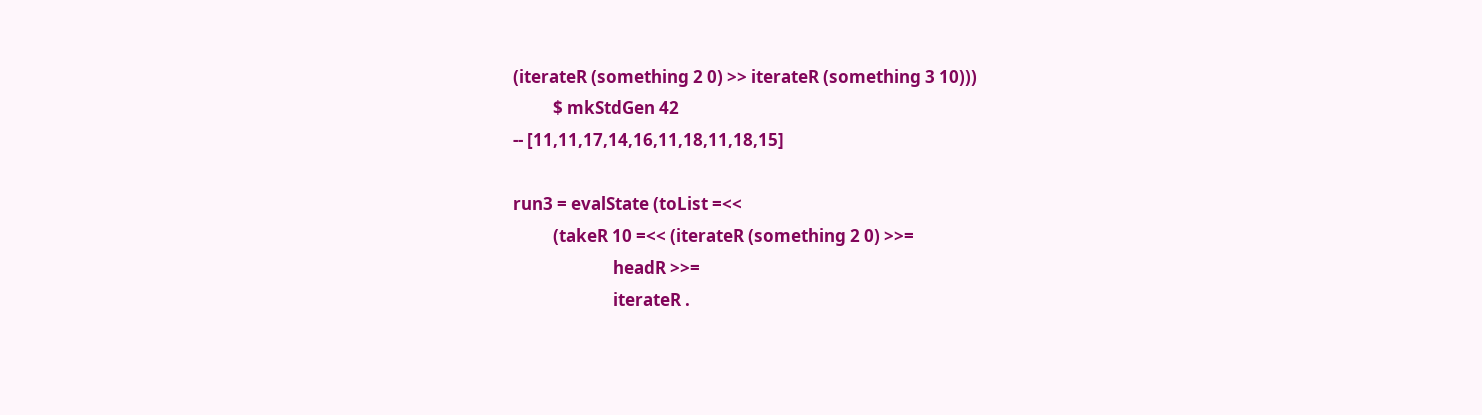(iterateR (something 2 0) >> iterateR (something 3 10)))
          $ mkStdGen 42
-- [11,11,17,14,16,11,18,11,18,15]

run3 = evalState (toList =<<
          (takeR 10 =<< (iterateR (something 2 0) >>=
                         headR >>=
                         iterateR .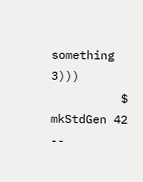something 3)))
          $ mkStdGen 42
--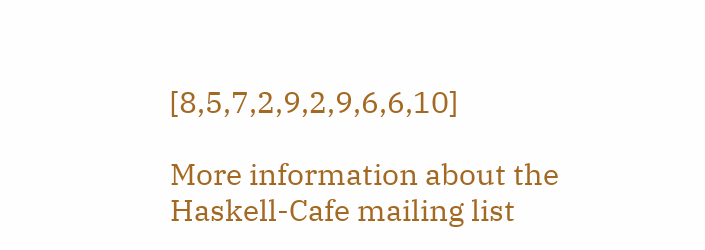[8,5,7,2,9,2,9,6,6,10]

More information about the Haskell-Cafe mailing list